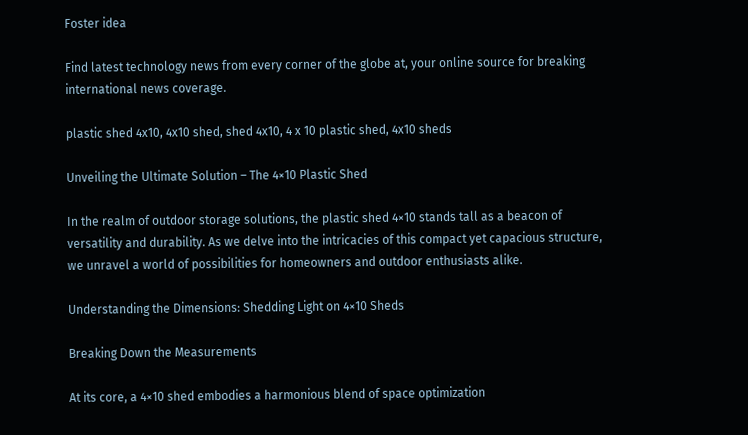Foster idea

Find latest technology news from every corner of the globe at, your online source for breaking international news coverage.

plastic shed 4x10, 4x10 shed, shed 4x10, 4 x 10 plastic shed, 4x10 sheds

Unveiling the Ultimate Solution – The 4×10 Plastic Shed

In the realm of outdoor storage solutions, the plastic shed 4×10 stands tall as a beacon of versatility and durability. As we delve into the intricacies of this compact yet capacious structure, we unravel a world of possibilities for homeowners and outdoor enthusiasts alike.

Understanding the Dimensions: Shedding Light on 4×10 Sheds

Breaking Down the Measurements

At its core, a 4×10 shed embodies a harmonious blend of space optimization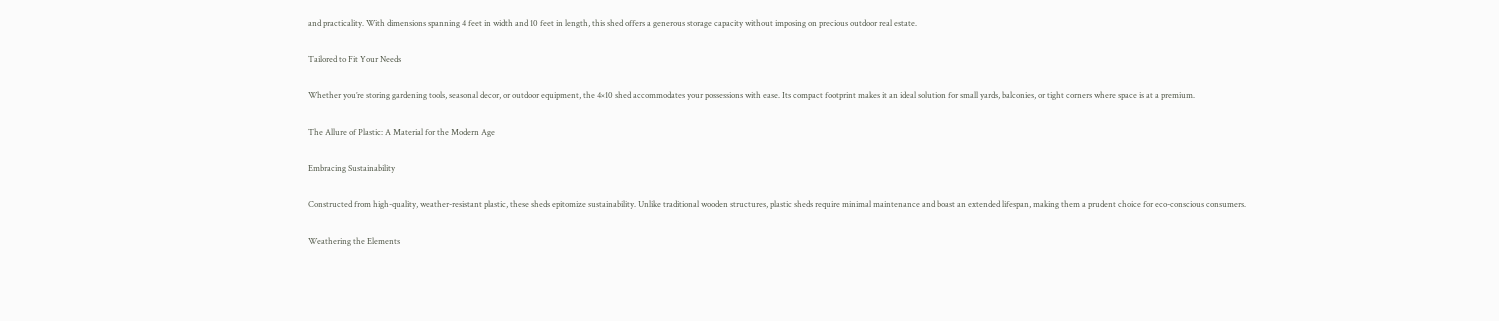and practicality. With dimensions spanning 4 feet in width and 10 feet in length, this shed offers a generous storage capacity without imposing on precious outdoor real estate.

Tailored to Fit Your Needs

Whether you’re storing gardening tools, seasonal decor, or outdoor equipment, the 4×10 shed accommodates your possessions with ease. Its compact footprint makes it an ideal solution for small yards, balconies, or tight corners where space is at a premium.

The Allure of Plastic: A Material for the Modern Age

Embracing Sustainability

Constructed from high-quality, weather-resistant plastic, these sheds epitomize sustainability. Unlike traditional wooden structures, plastic sheds require minimal maintenance and boast an extended lifespan, making them a prudent choice for eco-conscious consumers.

Weathering the Elements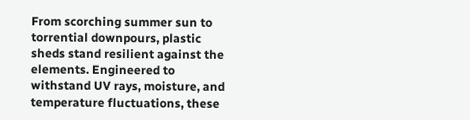From scorching summer sun to torrential downpours, plastic sheds stand resilient against the elements. Engineered to withstand UV rays, moisture, and temperature fluctuations, these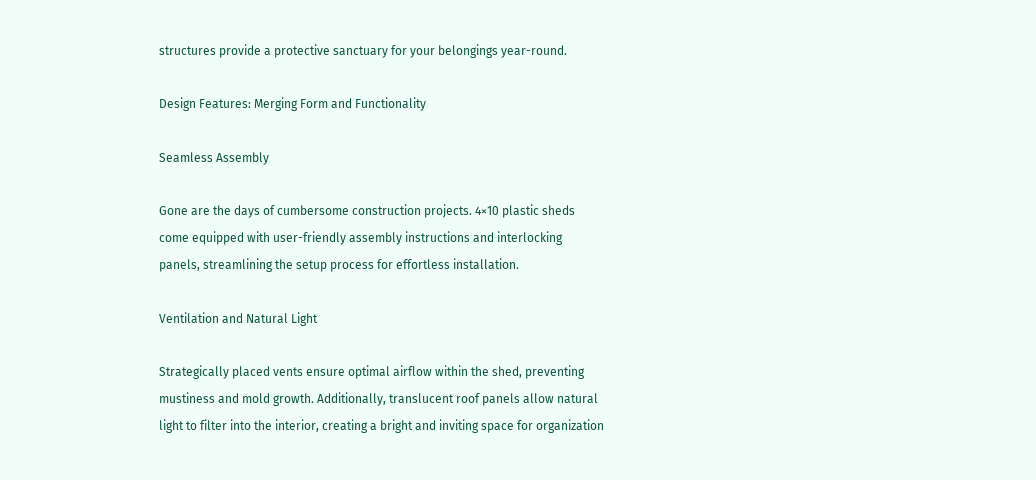structures provide a protective sanctuary for your belongings year-round.

Design Features: Merging Form and Functionality

Seamless Assembly

Gone are the days of cumbersome construction projects. 4×10 plastic sheds come equipped with user-friendly assembly instructions and interlocking panels, streamlining the setup process for effortless installation.

Ventilation and Natural Light

Strategically placed vents ensure optimal airflow within the shed, preventing mustiness and mold growth. Additionally, translucent roof panels allow natural light to filter into the interior, creating a bright and inviting space for organization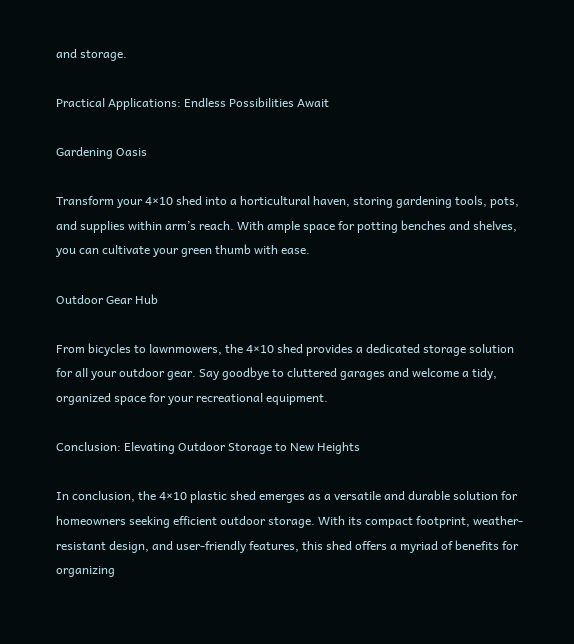and storage.

Practical Applications: Endless Possibilities Await

Gardening Oasis

Transform your 4×10 shed into a horticultural haven, storing gardening tools, pots, and supplies within arm’s reach. With ample space for potting benches and shelves, you can cultivate your green thumb with ease.

Outdoor Gear Hub

From bicycles to lawnmowers, the 4×10 shed provides a dedicated storage solution for all your outdoor gear. Say goodbye to cluttered garages and welcome a tidy, organized space for your recreational equipment.

Conclusion: Elevating Outdoor Storage to New Heights

In conclusion, the 4×10 plastic shed emerges as a versatile and durable solution for homeowners seeking efficient outdoor storage. With its compact footprint, weather-resistant design, and user-friendly features, this shed offers a myriad of benefits for organizing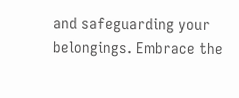and safeguarding your belongings. Embrace the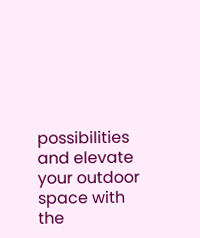possibilities and elevate your outdoor space with the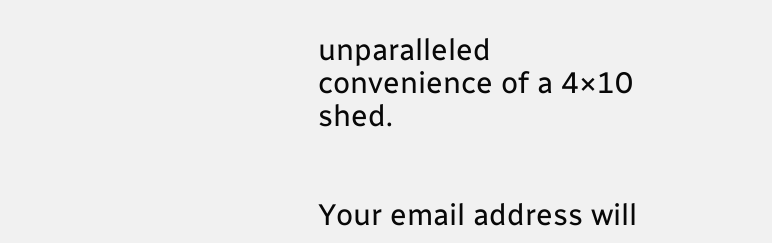unparalleled convenience of a 4×10 shed.


Your email address will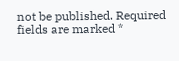not be published. Required fields are marked *